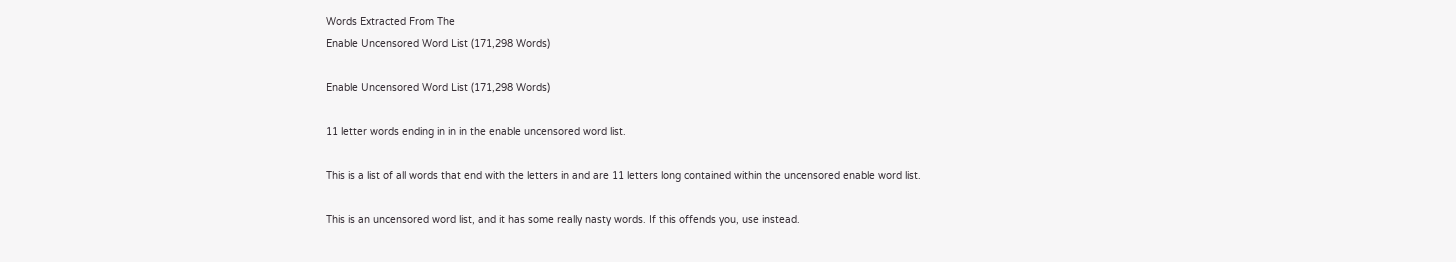Words Extracted From The
Enable Uncensored Word List (171,298 Words)

Enable Uncensored Word List (171,298 Words)

11 letter words ending in in in the enable uncensored word list.

This is a list of all words that end with the letters in and are 11 letters long contained within the uncensored enable word list.

This is an uncensored word list, and it has some really nasty words. If this offends you, use instead.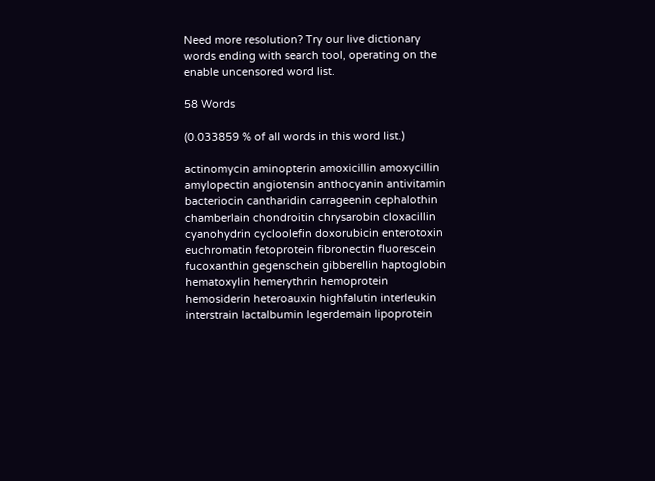Need more resolution? Try our live dictionary words ending with search tool, operating on the enable uncensored word list.

58 Words

(0.033859 % of all words in this word list.)

actinomycin aminopterin amoxicillin amoxycillin amylopectin angiotensin anthocyanin antivitamin bacteriocin cantharidin carrageenin cephalothin chamberlain chondroitin chrysarobin cloxacillin cyanohydrin cycloolefin doxorubicin enterotoxin euchromatin fetoprotein fibronectin fluorescein fucoxanthin gegenschein gibberellin haptoglobin hematoxylin hemerythrin hemoprotein hemosiderin heteroauxin highfalutin interleukin interstrain lactalbumin legerdemain lipoprotein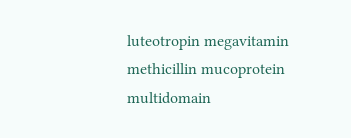luteotropin megavitamin methicillin mucoprotein multidomain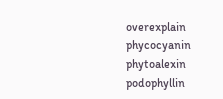overexplain phycocyanin phytoalexin podophyllin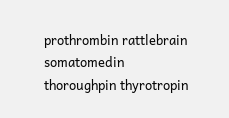prothrombin rattlebrain somatomedin thoroughpin thyrotropin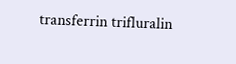transferrin trifluralin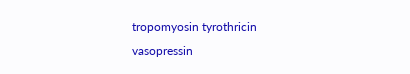tropomyosin tyrothricin vasopressin